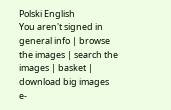Polski English
You aren't signed in   general info | browse the images | search the images | basket | download big images
e-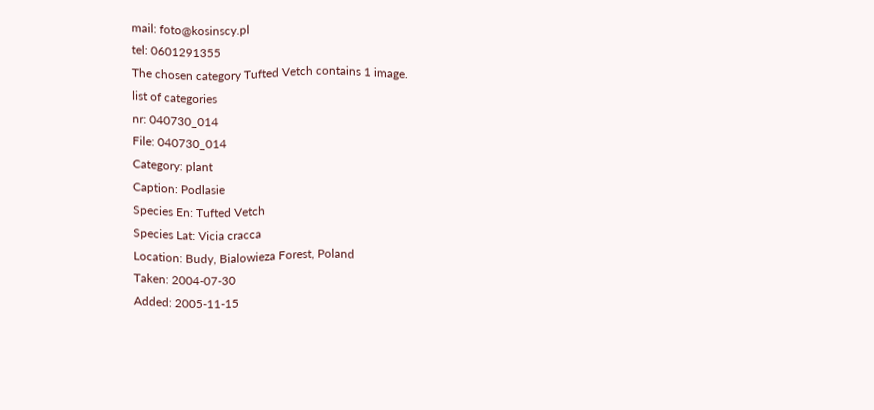mail: foto@kosinscy.pl
tel: 0601291355
The chosen category Tufted Vetch contains 1 image.
list of categories
nr: 040730_014
File: 040730_014
Category: plant
Caption: Podlasie
Species En: Tufted Vetch
Species Lat: Vicia cracca
Location: Budy, Bialowieza Forest, Poland
Taken: 2004-07-30
Added: 2005-11-15